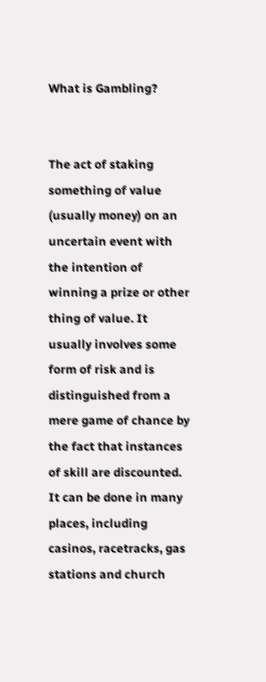What is Gambling?


The act of staking something of value (usually money) on an uncertain event with the intention of winning a prize or other thing of value. It usually involves some form of risk and is distinguished from a mere game of chance by the fact that instances of skill are discounted. It can be done in many places, including casinos, racetracks, gas stations and church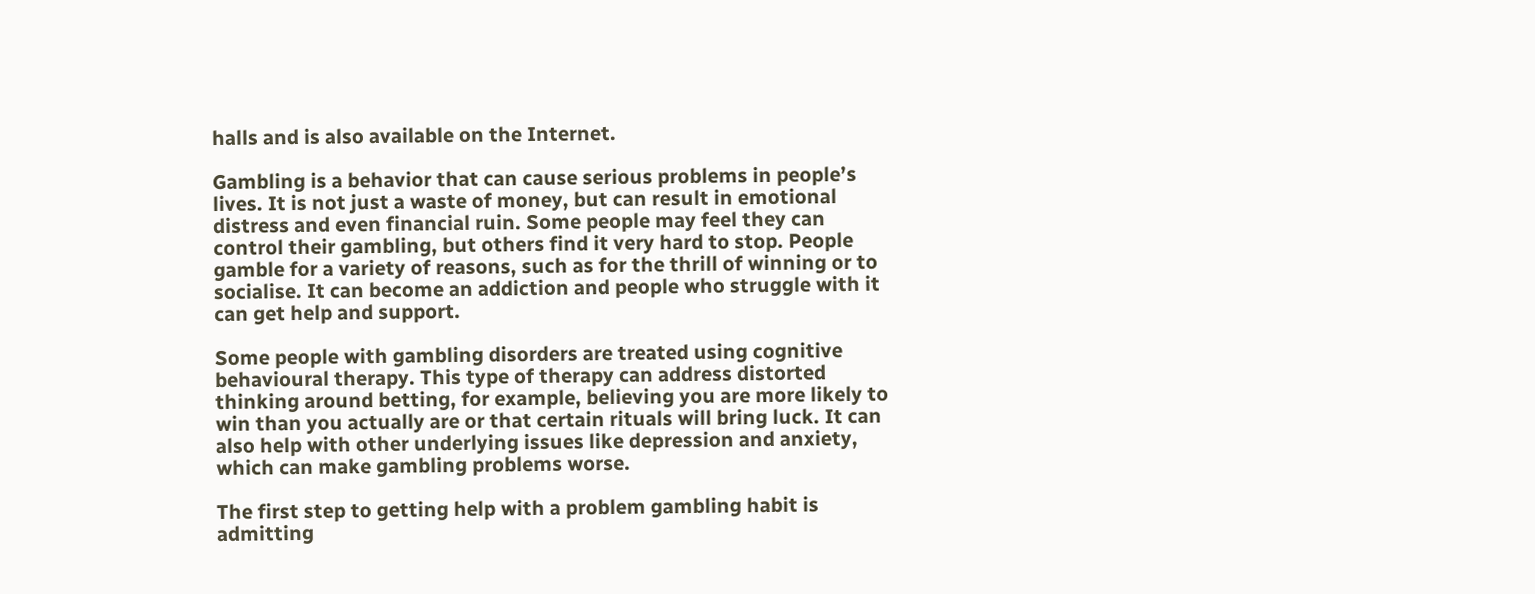halls and is also available on the Internet.

Gambling is a behavior that can cause serious problems in people’s lives. It is not just a waste of money, but can result in emotional distress and even financial ruin. Some people may feel they can control their gambling, but others find it very hard to stop. People gamble for a variety of reasons, such as for the thrill of winning or to socialise. It can become an addiction and people who struggle with it can get help and support.

Some people with gambling disorders are treated using cognitive behavioural therapy. This type of therapy can address distorted thinking around betting, for example, believing you are more likely to win than you actually are or that certain rituals will bring luck. It can also help with other underlying issues like depression and anxiety, which can make gambling problems worse.

The first step to getting help with a problem gambling habit is admitting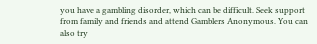you have a gambling disorder, which can be difficult. Seek support from family and friends and attend Gamblers Anonymous. You can also try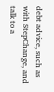debt advice, such as with StepChange, and talk to a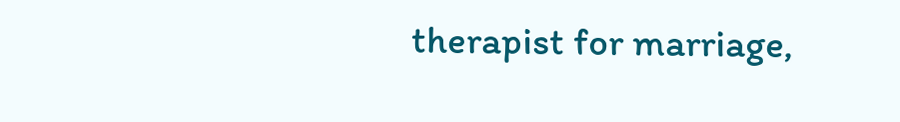therapist for marriage,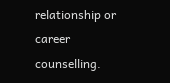relationship or career counselling.